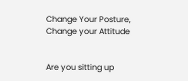Change Your Posture, Change your Attitude


Are you sitting up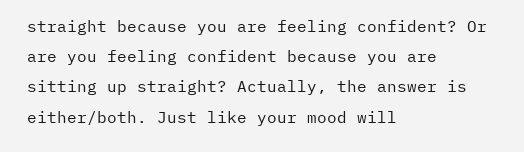straight because you are feeling confident? Or are you feeling confident because you are sitting up straight? Actually, the answer is either/both. Just like your mood will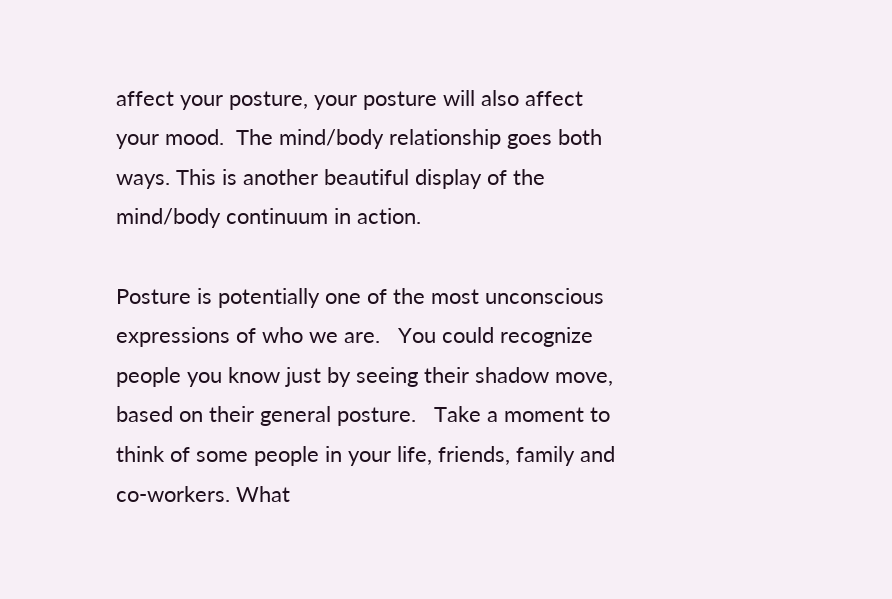affect your posture, your posture will also affect your mood.  The mind/body relationship goes both ways. This is another beautiful display of the mind/body continuum in action.

Posture is potentially one of the most unconscious expressions of who we are.   You could recognize people you know just by seeing their shadow move, based on their general posture.   Take a moment to think of some people in your life, friends, family and co-workers. What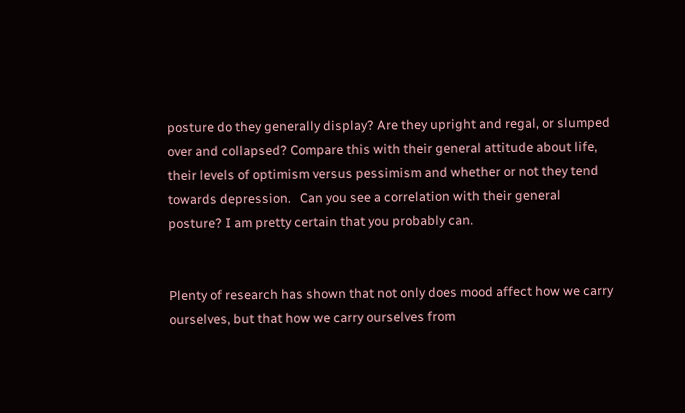posture do they generally display? Are they upright and regal, or slumped over and collapsed? Compare this with their general attitude about life, their levels of optimism versus pessimism and whether or not they tend towards depression.   Can you see a correlation with their general posture? I am pretty certain that you probably can.


Plenty of research has shown that not only does mood affect how we carry ourselves, but that how we carry ourselves from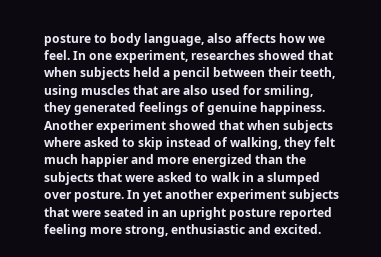posture to body language, also affects how we feel. In one experiment, researches showed that when subjects held a pencil between their teeth, using muscles that are also used for smiling, they generated feelings of genuine happiness. Another experiment showed that when subjects where asked to skip instead of walking, they felt much happier and more energized than the subjects that were asked to walk in a slumped over posture. In yet another experiment subjects that were seated in an upright posture reported feeling more strong, enthusiastic and excited.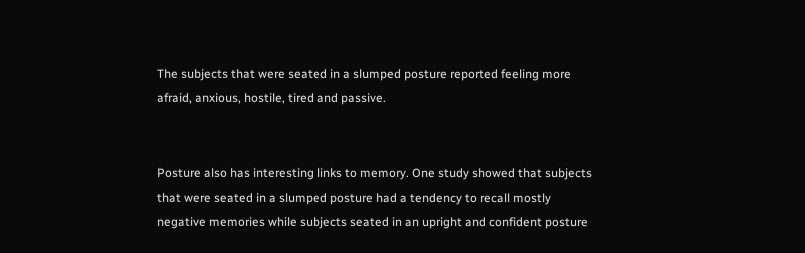The subjects that were seated in a slumped posture reported feeling more afraid, anxious, hostile, tired and passive.


Posture also has interesting links to memory. One study showed that subjects that were seated in a slumped posture had a tendency to recall mostly negative memories while subjects seated in an upright and confident posture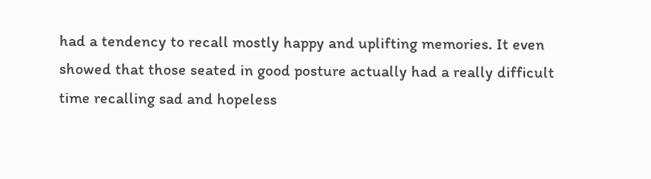had a tendency to recall mostly happy and uplifting memories. It even showed that those seated in good posture actually had a really difficult time recalling sad and hopeless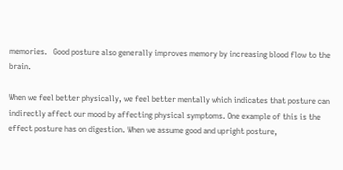memories.   Good posture also generally improves memory by increasing blood flow to the brain.

When we feel better physically, we feel better mentally which indicates that posture can indirectly affect our mood by affecting physical symptoms. One example of this is the effect posture has on digestion. When we assume good and upright posture,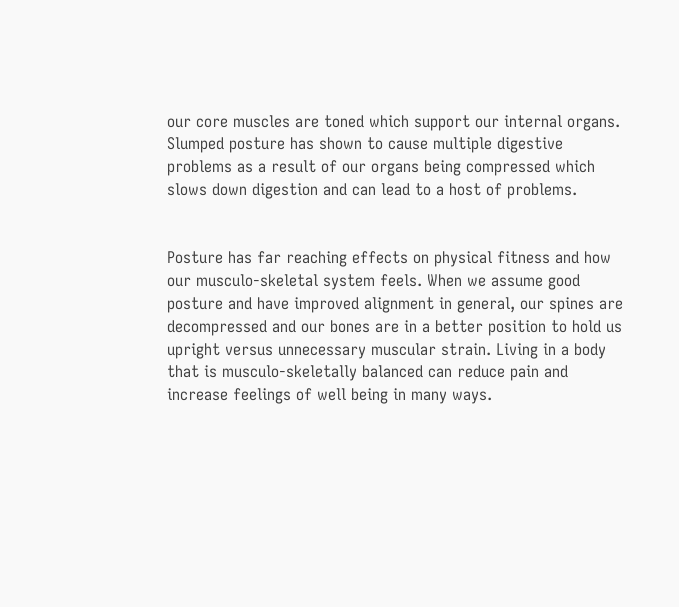our core muscles are toned which support our internal organs. Slumped posture has shown to cause multiple digestive problems as a result of our organs being compressed which slows down digestion and can lead to a host of problems.


Posture has far reaching effects on physical fitness and how our musculo-skeletal system feels. When we assume good posture and have improved alignment in general, our spines are decompressed and our bones are in a better position to hold us upright versus unnecessary muscular strain. Living in a body that is musculo-skeletally balanced can reduce pain and increase feelings of well being in many ways.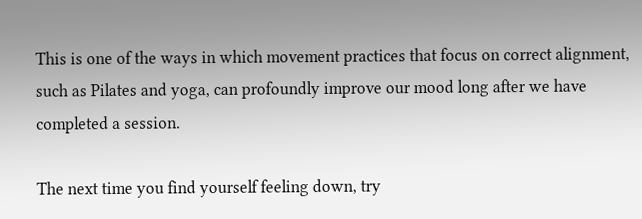This is one of the ways in which movement practices that focus on correct alignment, such as Pilates and yoga, can profoundly improve our mood long after we have completed a session.

The next time you find yourself feeling down, try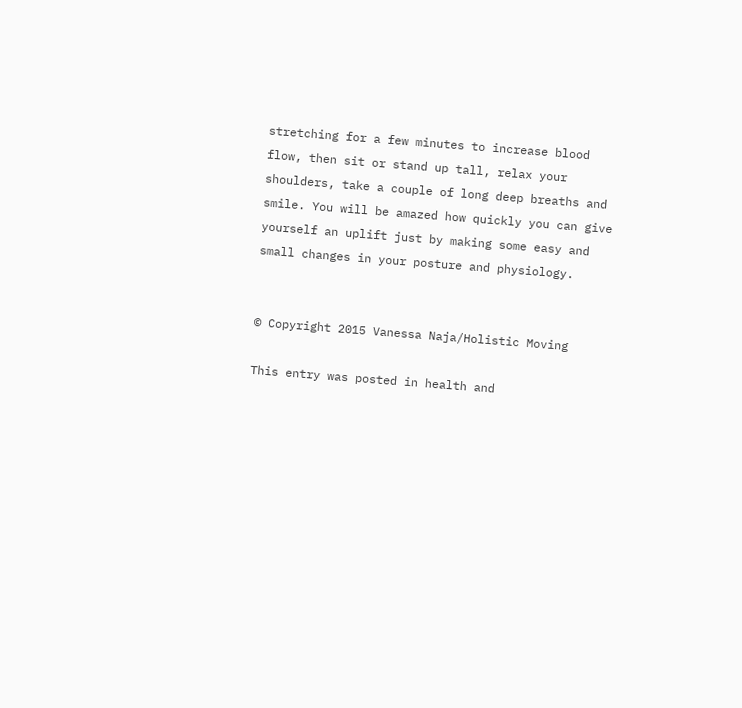stretching for a few minutes to increase blood flow, then sit or stand up tall, relax your shoulders, take a couple of long deep breaths and smile. You will be amazed how quickly you can give yourself an uplift just by making some easy and small changes in your posture and physiology.


© Copyright 2015 Vanessa Naja/Holistic Moving

This entry was posted in health and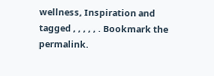wellness, Inspiration and tagged , , , , , . Bookmark the permalink.